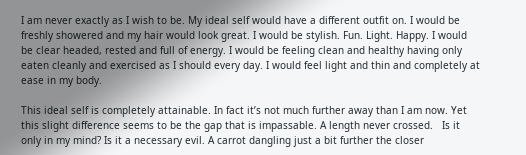I am never exactly as I wish to be. My ideal self would have a different outfit on. I would be freshly showered and my hair would look great. I would be stylish. Fun. Light. Happy. I would be clear headed, rested and full of energy. I would be feeling clean and healthy having only eaten cleanly and exercised as I should every day. I would feel light and thin and completely at ease in my body.

This ideal self is completely attainable. In fact it’s not much further away than I am now. Yet this slight difference seems to be the gap that is impassable. A length never crossed.   Is it only in my mind? Is it a necessary evil. A carrot dangling just a bit further the closer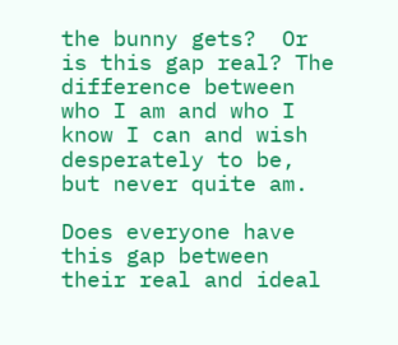the bunny gets?  Or is this gap real? The difference between who I am and who I know I can and wish desperately to be, but never quite am.

Does everyone have this gap between their real and ideal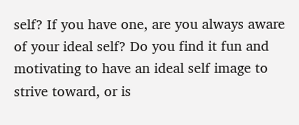self? If you have one, are you always aware of your ideal self? Do you find it fun and motivating to have an ideal self image to strive toward, or is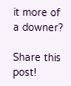it more of a downer?

Share this post!